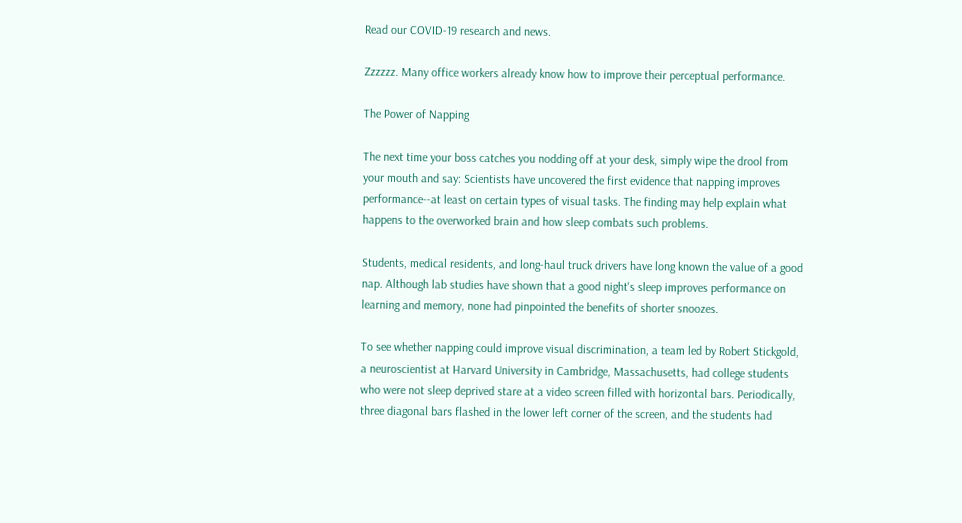Read our COVID-19 research and news.

Zzzzzz. Many office workers already know how to improve their perceptual performance.

The Power of Napping

The next time your boss catches you nodding off at your desk, simply wipe the drool from your mouth and say: Scientists have uncovered the first evidence that napping improves performance--at least on certain types of visual tasks. The finding may help explain what happens to the overworked brain and how sleep combats such problems.

Students, medical residents, and long-haul truck drivers have long known the value of a good nap. Although lab studies have shown that a good night's sleep improves performance on learning and memory, none had pinpointed the benefits of shorter snoozes.

To see whether napping could improve visual discrimination, a team led by Robert Stickgold, a neuroscientist at Harvard University in Cambridge, Massachusetts, had college students who were not sleep deprived stare at a video screen filled with horizontal bars. Periodically, three diagonal bars flashed in the lower left corner of the screen, and the students had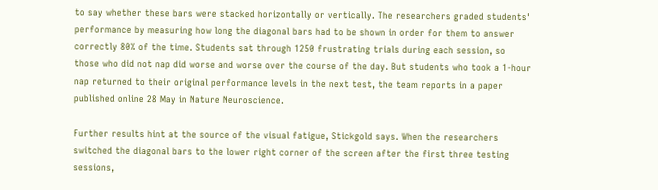to say whether these bars were stacked horizontally or vertically. The researchers graded students' performance by measuring how long the diagonal bars had to be shown in order for them to answer correctly 80% of the time. Students sat through 1250 frustrating trials during each session, so those who did not nap did worse and worse over the course of the day. But students who took a 1-hour nap returned to their original performance levels in the next test, the team reports in a paper published online 28 May in Nature Neuroscience.

Further results hint at the source of the visual fatigue, Stickgold says. When the researchers switched the diagonal bars to the lower right corner of the screen after the first three testing sessions,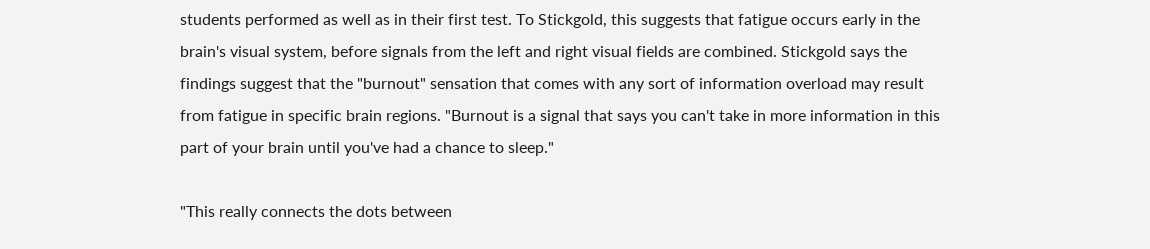students performed as well as in their first test. To Stickgold, this suggests that fatigue occurs early in the brain's visual system, before signals from the left and right visual fields are combined. Stickgold says the findings suggest that the "burnout" sensation that comes with any sort of information overload may result from fatigue in specific brain regions. "Burnout is a signal that says you can't take in more information in this part of your brain until you've had a chance to sleep."

"This really connects the dots between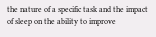the nature of a specific task and the impact of sleep on the ability to improve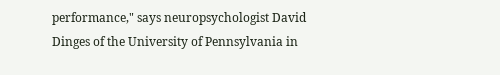performance," says neuropsychologist David Dinges of the University of Pennsylvania in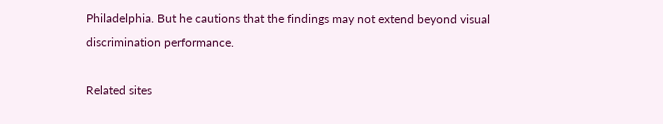Philadelphia. But he cautions that the findings may not extend beyond visual discrimination performance.

Related sites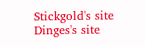Stickgold's site
Dinges's site